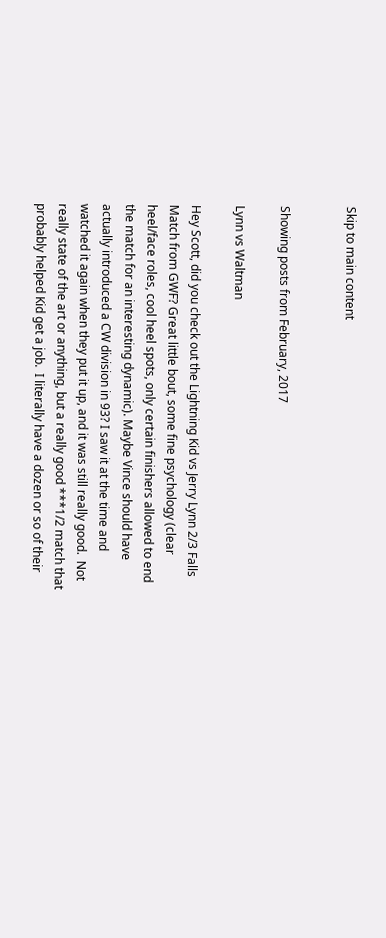Skip to main content


Showing posts from February, 2017

Lynn vs Waltman

Hey Scott, did you check out the Lightning Kid vs Jerry Lynn 2/3 Falls Match from GWF? Great little bout, some fine psychology (clear heel/face roles, cool heel spots, only certain finishers allowed to end the match for an interesting dynamic). Maybe Vince should have actually introduced a CW division in 93? I saw it at the time and watched it again when they put it up, and it was still really good.  Not really state of the art or anything, but a really good ***1/2 match that probably helped Kid get a job.  I literally have a dozen or so of their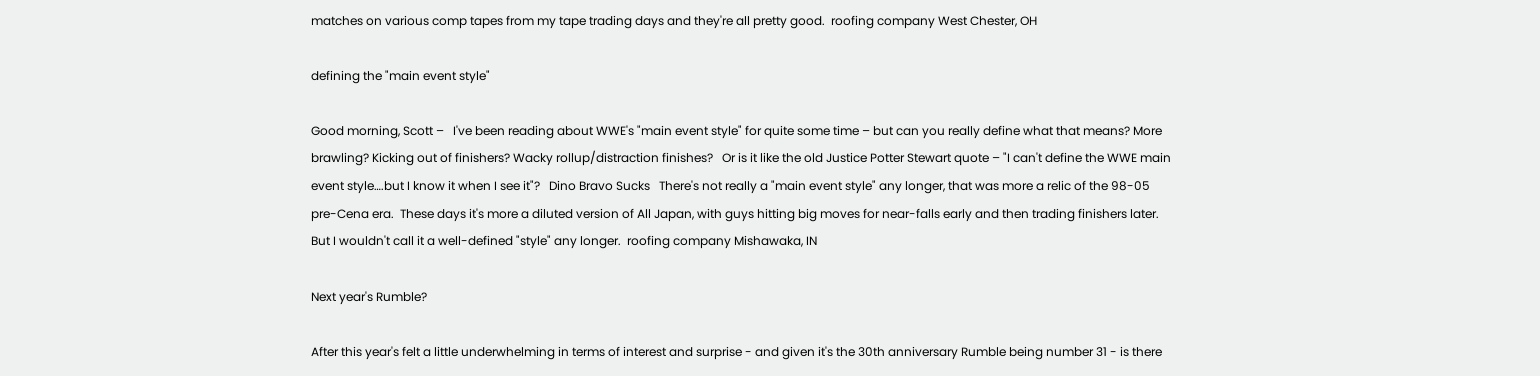matches on various comp tapes from my tape trading days and they're all pretty good.  roofing company West Chester, OH

defining the "main event style"

Good morning, Scott –   I've been reading about WWE's "main event style" for quite some time – but can you really define what that means? More brawling? Kicking out of finishers? Wacky rollup/distraction finishes?   Or is it like the old Justice Potter Stewart quote – "I can't define the WWE main event style….but I know it when I see it"?   Dino Bravo Sucks   There's not really a "main event style" any longer, that was more a relic of the 98-05 pre-Cena era.  These days it's more a diluted version of All Japan, with guys hitting big moves for near-falls early and then trading finishers later.  But I wouldn't call it a well-defined "style" any longer.  roofing company Mishawaka, IN

Next year's Rumble?

After this year's felt a little underwhelming in terms of interest and surprise - and given it's the 30th anniversary Rumble being number 31 - is there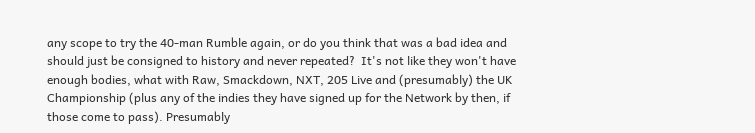any scope to try the 40-man Rumble again, or do you think that was a bad idea and should just be consigned to history and never repeated?  It's not like they won't have enough bodies, what with Raw, Smackdown, NXT, 205 Live and (presumably) the UK Championship (plus any of the indies they have signed up for the Network by then, if those come to pass). Presumably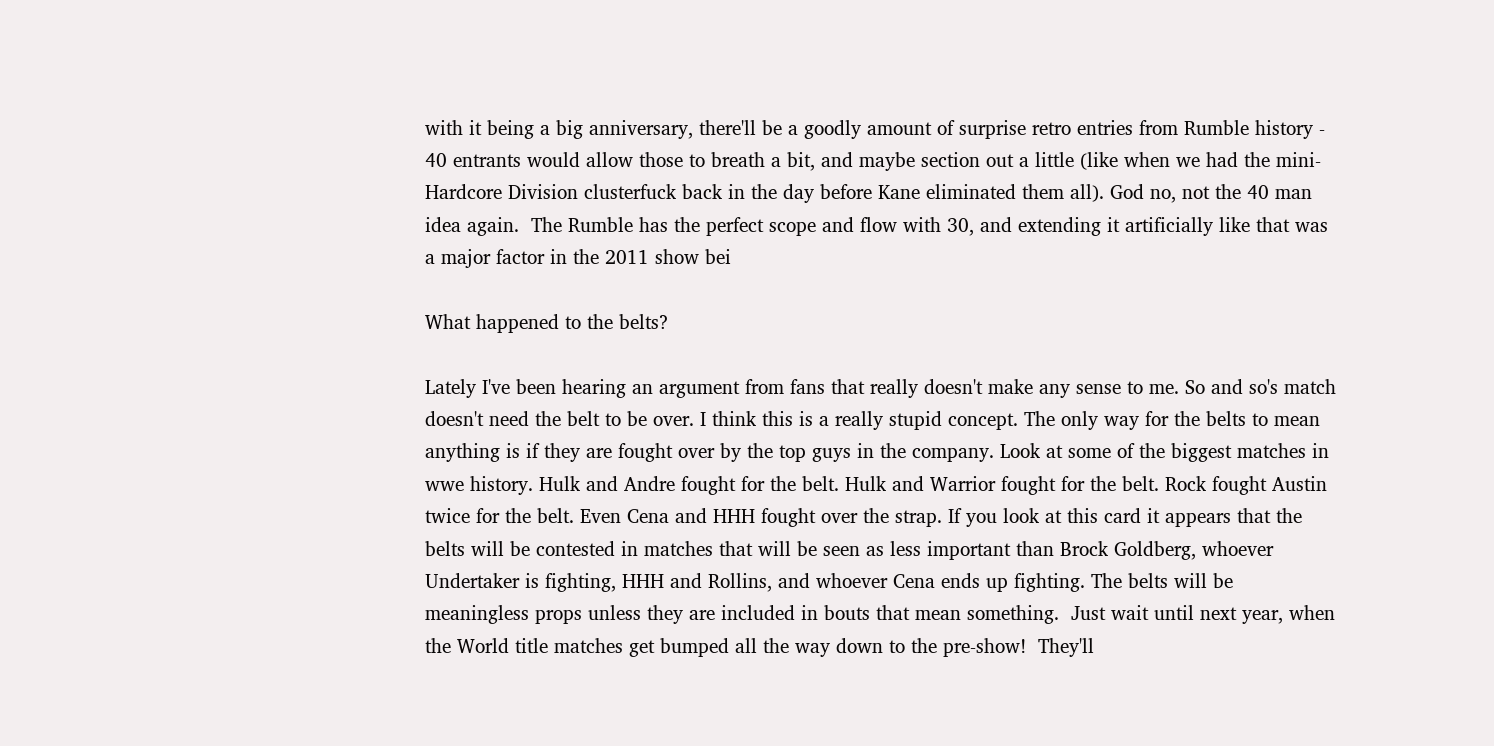with it being a big anniversary, there'll be a goodly amount of surprise retro entries from Rumble history - 40 entrants would allow those to breath a bit, and maybe section out a little (like when we had the mini-Hardcore Division clusterfuck back in the day before Kane eliminated them all). God no, not the 40 man idea again.  The Rumble has the perfect scope and flow with 30, and extending it artificially like that was a major factor in the 2011 show bei

What happened to the belts?

Lately I've been hearing an argument from fans that really doesn't make any sense to me. So and so's match doesn't need the belt to be over. I think this is a really stupid concept. The only way for the belts to mean anything is if they are fought over by the top guys in the company. Look at some of the biggest matches in wwe history. Hulk and Andre fought for the belt. Hulk and Warrior fought for the belt. Rock fought Austin twice for the belt. Even Cena and HHH fought over the strap. If you look at this card it appears that the belts will be contested in matches that will be seen as less important than Brock Goldberg, whoever Undertaker is fighting, HHH and Rollins, and whoever Cena ends up fighting. The belts will be meaningless props unless they are included in bouts that mean something.  Just wait until next year, when the World title matches get bumped all the way down to the pre-show!  They'll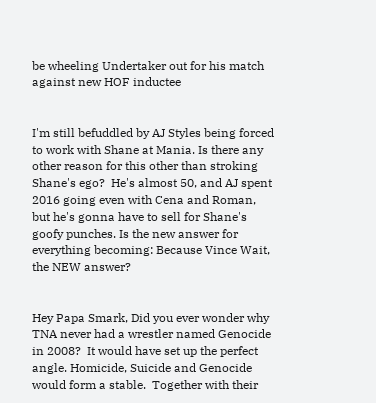be wheeling Undertaker out for his match against new HOF inductee


I'm still befuddled by AJ Styles being forced to work with Shane at Mania. Is there any other reason for this other than stroking Shane's ego?  He's almost 50, and AJ spent 2016 going even with Cena and Roman, but he's gonna have to sell for Shane's goofy punches. Is the new answer for everything becoming: Because Vince Wait, the NEW answer?


Hey Papa Smark, Did you ever wonder why TNA never had a wrestler named Genocide in 2008?  It would have set up the perfect angle. Homicide, Suicide and Genocide would form a stable.  Together with their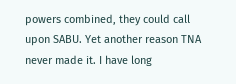powers combined, they could call upon SABU. Yet another reason TNA never made it. I have long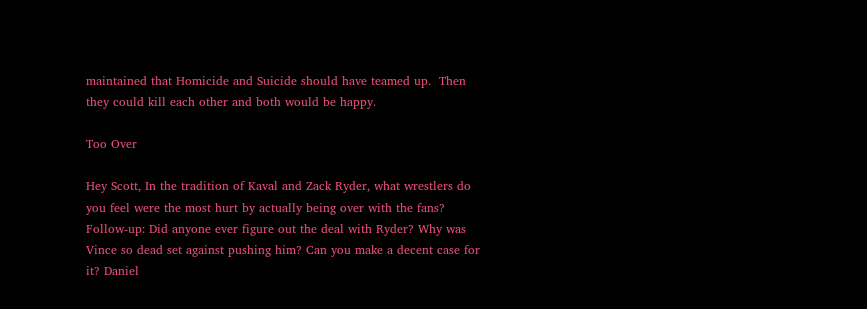maintained that Homicide and Suicide should have teamed up.  Then they could kill each other and both would be happy.

Too Over

Hey Scott, In the tradition of Kaval and Zack Ryder, what wrestlers do you feel were the most hurt by actually being over with the fans? Follow-up: Did anyone ever figure out the deal with Ryder? Why was Vince so dead set against pushing him? Can you make a decent case for it? Daniel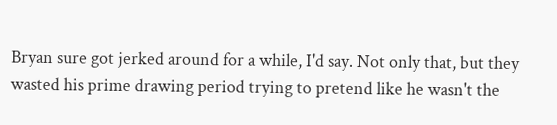Bryan sure got jerked around for a while, I'd say. Not only that, but they wasted his prime drawing period trying to pretend like he wasn't the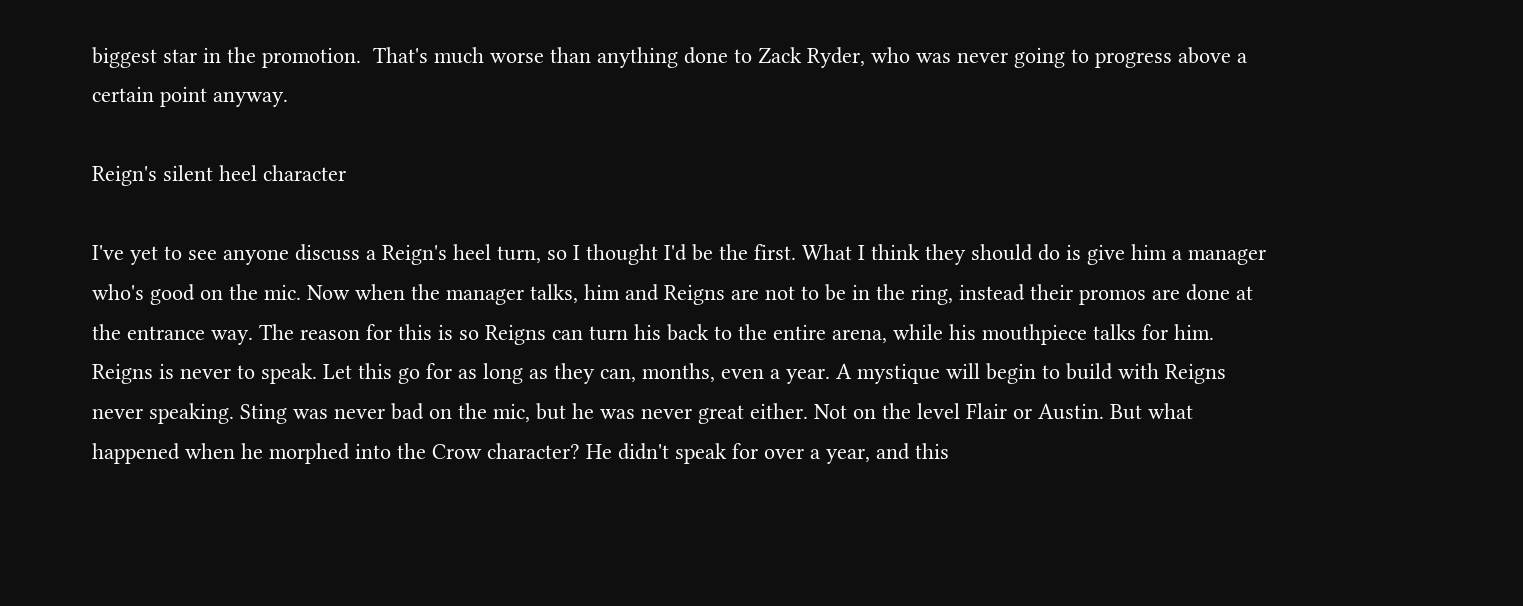biggest star in the promotion.  That's much worse than anything done to Zack Ryder, who was never going to progress above a certain point anyway.

Reign's silent heel character

I've yet to see anyone discuss a Reign's heel turn, so I thought I'd be the first. What I think they should do is give him a manager who's good on the mic. Now when the manager talks, him and Reigns are not to be in the ring, instead their promos are done at the entrance way. The reason for this is so Reigns can turn his back to the entire arena, while his mouthpiece talks for him. Reigns is never to speak. Let this go for as long as they can, months, even a year. A mystique will begin to build with Reigns never speaking. Sting was never bad on the mic, but he was never great either. Not on the level Flair or Austin. But what happened when he morphed into the Crow character? He didn't speak for over a year, and this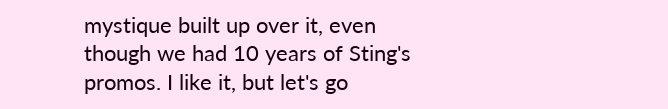mystique built up over it, even though we had 10 years of Sting's promos. I like it, but let's go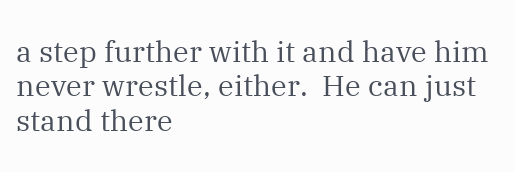a step further with it and have him never wrestle, either.  He can just stand there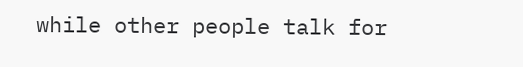while other people talk for